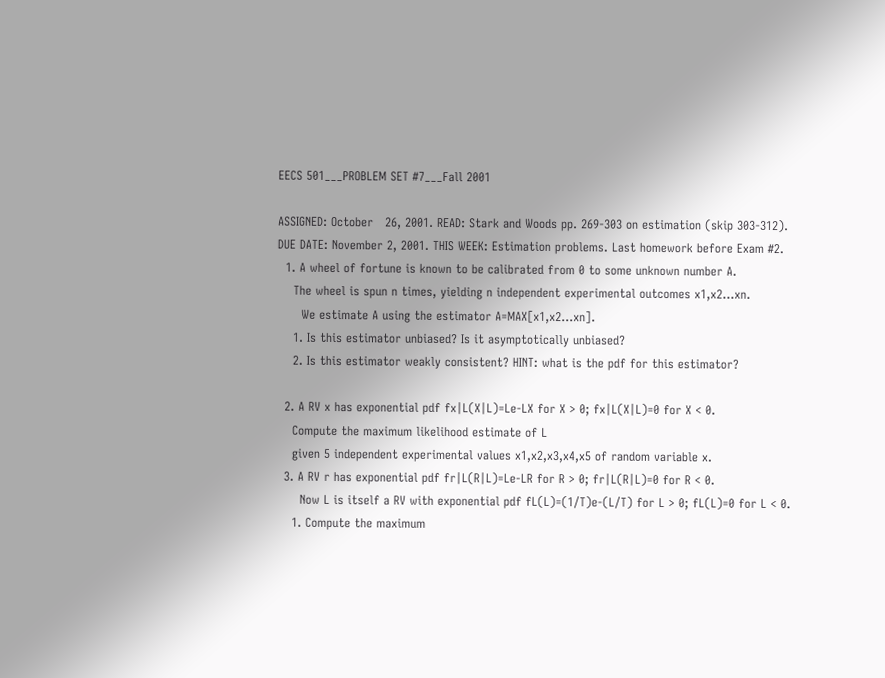EECS 501___PROBLEM SET #7___Fall 2001

ASSIGNED: October   26, 2001. READ: Stark and Woods pp. 269-303 on estimation (skip 303-312).
DUE DATE: November 2, 2001. THIS WEEK: Estimation problems. Last homework before Exam #2.
  1. A wheel of fortune is known to be calibrated from 0 to some unknown number A.
    The wheel is spun n times, yielding n independent experimental outcomes x1,x2...xn.
      We estimate A using the estimator A=MAX[x1,x2...xn].
    1. Is this estimator unbiased? Is it asymptotically unbiased?
    2. Is this estimator weakly consistent? HINT: what is the pdf for this estimator?

  2. A RV x has exponential pdf fx|L(X|L)=Le-LX for X > 0; fx|L(X|L)=0 for X < 0.
    Compute the maximum likelihood estimate of L
    given 5 independent experimental values x1,x2,x3,x4,x5 of random variable x.
  3. A RV r has exponential pdf fr|L(R|L)=Le-LR for R > 0; fr|L(R|L)=0 for R < 0.
      Now L is itself a RV with exponential pdf fL(L)=(1/T)e-(L/T) for L > 0; fL(L)=0 for L < 0.
    1. Compute the maximum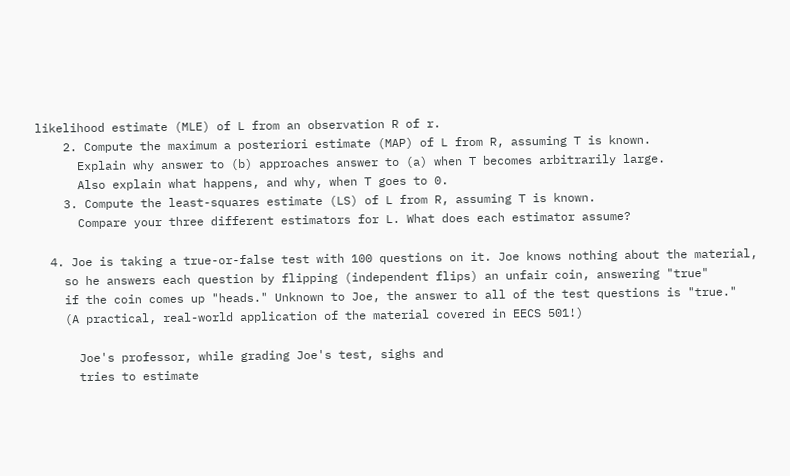likelihood estimate (MLE) of L from an observation R of r.
    2. Compute the maximum a posteriori estimate (MAP) of L from R, assuming T is known.
      Explain why answer to (b) approaches answer to (a) when T becomes arbitrarily large.
      Also explain what happens, and why, when T goes to 0.
    3. Compute the least-squares estimate (LS) of L from R, assuming T is known.
      Compare your three different estimators for L. What does each estimator assume?

  4. Joe is taking a true-or-false test with 100 questions on it. Joe knows nothing about the material,
    so he answers each question by flipping (independent flips) an unfair coin, answering "true"
    if the coin comes up "heads." Unknown to Joe, the answer to all of the test questions is "true."
    (A practical, real-world application of the material covered in EECS 501!)

      Joe's professor, while grading Joe's test, sighs and
      tries to estimate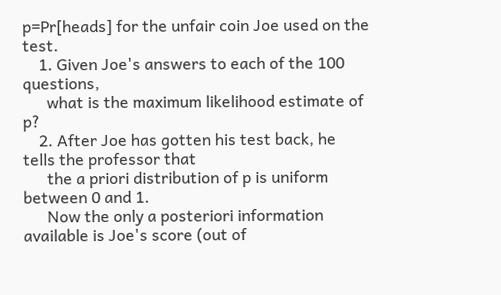p=Pr[heads] for the unfair coin Joe used on the test.
    1. Given Joe's answers to each of the 100 questions,
      what is the maximum likelihood estimate of p?
    2. After Joe has gotten his test back, he tells the professor that
      the a priori distribution of p is uniform between 0 and 1.
      Now the only a posteriori information available is Joe's score (out of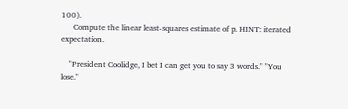100).
      Compute the linear least-squares estimate of p. HINT: iterated expectation.

    "President Coolidge, I bet I can get you to say 3 words." "You lose."